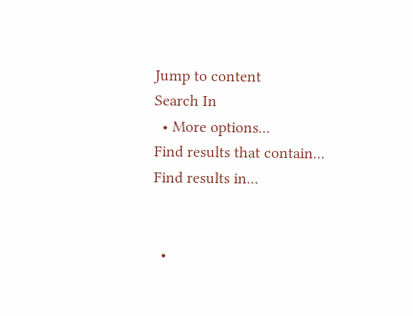Jump to content
Search In
  • More options...
Find results that contain...
Find results in...


  •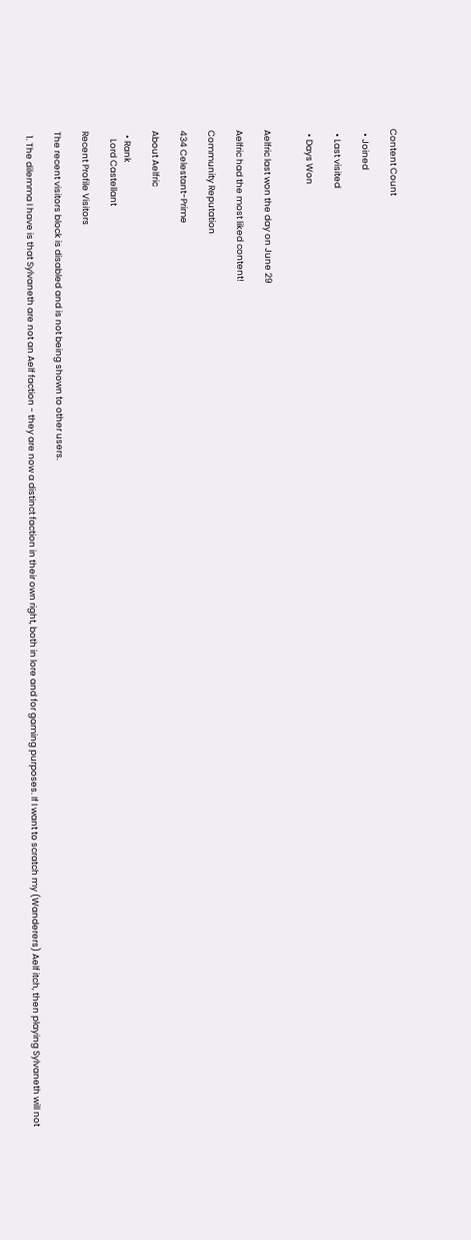Content Count

  • Joined

  • Last visited

  • Days Won


Aelfric last won the day on June 29

Aelfric had the most liked content!

Community Reputation

434 Celestant-Prime

About Aelfric

  • Rank
    Lord Castellant

Recent Profile Visitors

The recent visitors block is disabled and is not being shown to other users.

  1. The dilemma I have is that Sylvaneth are not an Aelf faction - they are now a distinct faction in their own right, both in lore and for gaming purposes. If I want to scratch my (Wanderers) Aelf itch, then playing Sylvaneth will not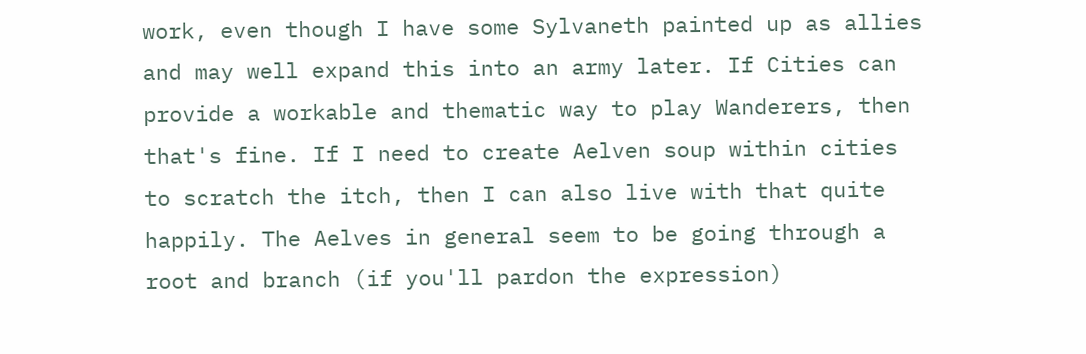work, even though I have some Sylvaneth painted up as allies and may well expand this into an army later. If Cities can provide a workable and thematic way to play Wanderers, then that's fine. If I need to create Aelven soup within cities to scratch the itch, then I can also live with that quite happily. The Aelves in general seem to be going through a root and branch (if you'll pardon the expression)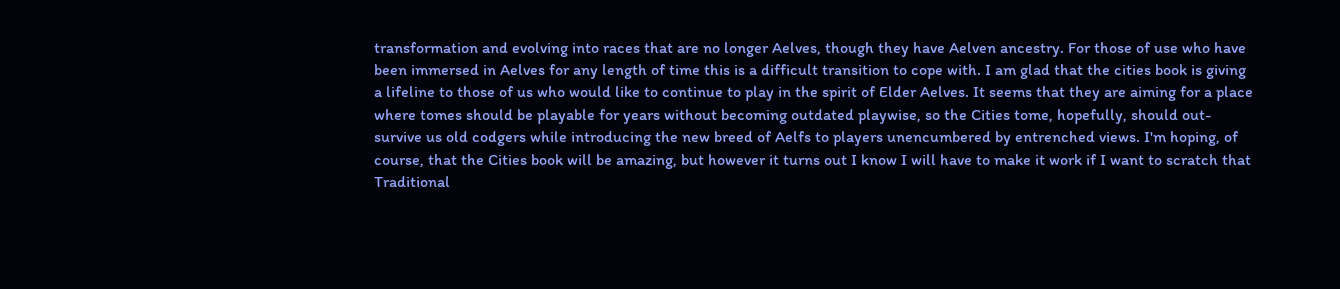transformation and evolving into races that are no longer Aelves, though they have Aelven ancestry. For those of use who have been immersed in Aelves for any length of time this is a difficult transition to cope with. I am glad that the cities book is giving a lifeline to those of us who would like to continue to play in the spirit of Elder Aelves. It seems that they are aiming for a place where tomes should be playable for years without becoming outdated playwise, so the Cities tome, hopefully, should out-survive us old codgers while introducing the new breed of Aelfs to players unencumbered by entrenched views. I'm hoping, of course, that the Cities book will be amazing, but however it turns out I know I will have to make it work if I want to scratch that Traditional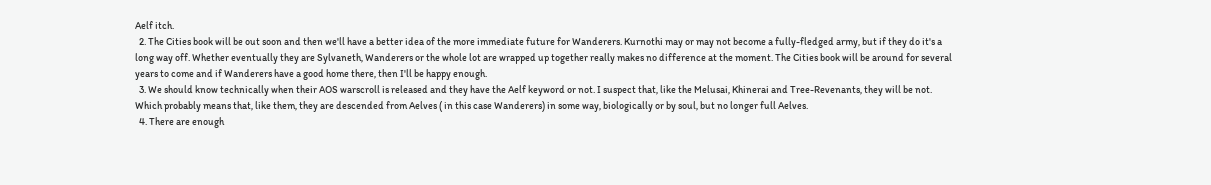Aelf itch.
  2. The Cities book will be out soon and then we'll have a better idea of the more immediate future for Wanderers. Kurnothi may or may not become a fully-fledged army, but if they do it's a long way off. Whether eventually they are Sylvaneth, Wanderers or the whole lot are wrapped up together really makes no difference at the moment. The Cities book will be around for several years to come and if Wanderers have a good home there, then I'll be happy enough.
  3. We should know technically when their AOS warscroll is released and they have the Aelf keyword or not. I suspect that, like the Melusai, Khinerai and Tree-Revenants, they will be not. Which probably means that, like them, they are descended from Aelves ( in this case Wanderers) in some way, biologically or by soul, but no longer full Aelves.
  4. There are enough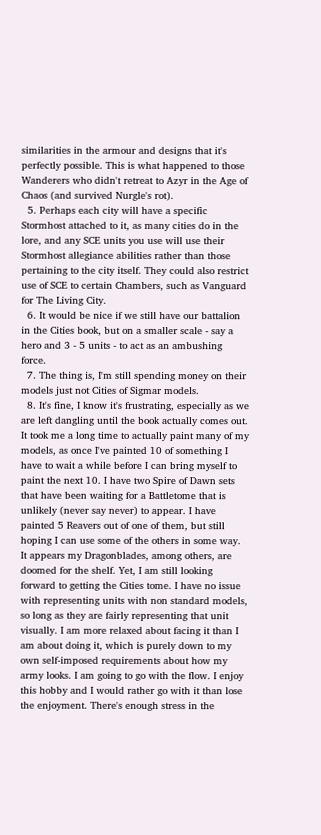similarities in the armour and designs that it's perfectly possible. This is what happened to those Wanderers who didn't retreat to Azyr in the Age of Chaos (and survived Nurgle's rot).
  5. Perhaps each city will have a specific Stormhost attached to it, as many cities do in the lore, and any SCE units you use will use their Stormhost allegiance abilities rather than those pertaining to the city itself. They could also restrict use of SCE to certain Chambers, such as Vanguard for The Living City.
  6. It would be nice if we still have our battalion in the Cities book, but on a smaller scale - say a hero and 3 - 5 units - to act as an ambushing force.
  7. The thing is, I'm still spending money on their models just not Cities of Sigmar models.
  8. It's fine, I know it's frustrating, especially as we are left dangling until the book actually comes out. It took me a long time to actually paint many of my models, as once I've painted 10 of something I have to wait a while before I can bring myself to paint the next 10. I have two Spire of Dawn sets that have been waiting for a Battletome that is unlikely (never say never) to appear. I have painted 5 Reavers out of one of them, but still hoping I can use some of the others in some way. It appears my Dragonblades, among others, are doomed for the shelf. Yet, I am still looking forward to getting the Cities tome. I have no issue with representing units with non standard models, so long as they are fairly representing that unit visually. I am more relaxed about facing it than I am about doing it, which is purely down to my own self-imposed requirements about how my army looks. I am going to go with the flow. I enjoy this hobby and I would rather go with it than lose the enjoyment. There's enough stress in the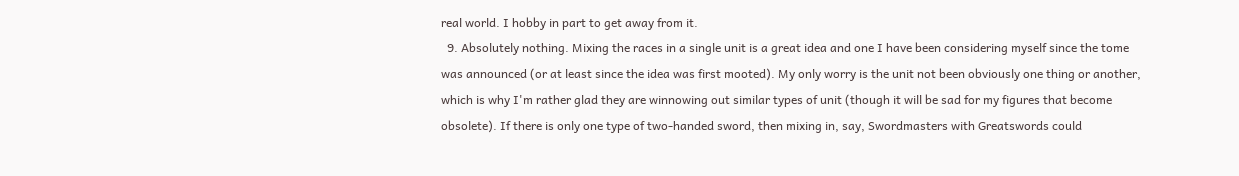real world. I hobby in part to get away from it.
  9. Absolutely nothing. Mixing the races in a single unit is a great idea and one I have been considering myself since the tome was announced (or at least since the idea was first mooted). My only worry is the unit not been obviously one thing or another, which is why I'm rather glad they are winnowing out similar types of unit (though it will be sad for my figures that become obsolete). If there is only one type of two-handed sword, then mixing in, say, Swordmasters with Greatswords could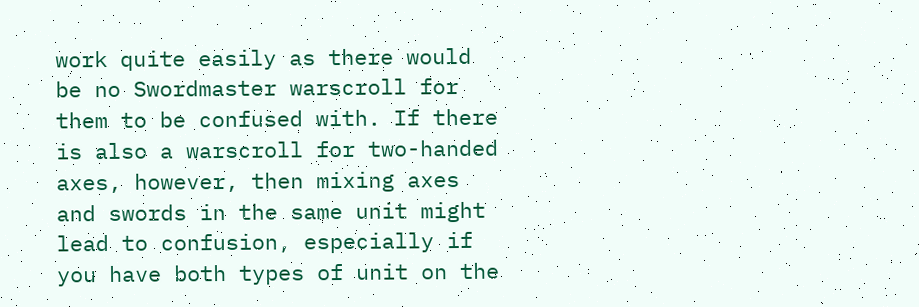work quite easily as there would be no Swordmaster warscroll for them to be confused with. If there is also a warscroll for two-handed axes, however, then mixing axes and swords in the same unit might lead to confusion, especially if you have both types of unit on the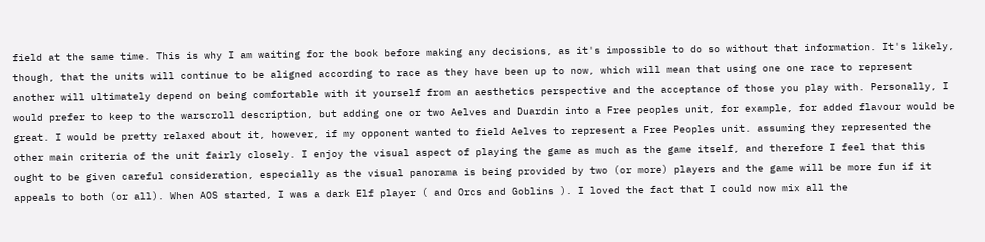field at the same time. This is why I am waiting for the book before making any decisions, as it's impossible to do so without that information. It's likely, though, that the units will continue to be aligned according to race as they have been up to now, which will mean that using one one race to represent another will ultimately depend on being comfortable with it yourself from an aesthetics perspective and the acceptance of those you play with. Personally, I would prefer to keep to the warscroll description, but adding one or two Aelves and Duardin into a Free peoples unit, for example, for added flavour would be great. I would be pretty relaxed about it, however, if my opponent wanted to field Aelves to represent a Free Peoples unit. assuming they represented the other main criteria of the unit fairly closely. I enjoy the visual aspect of playing the game as much as the game itself, and therefore I feel that this ought to be given careful consideration, especially as the visual panorama is being provided by two (or more) players and the game will be more fun if it appeals to both (or all). When AOS started, I was a dark Elf player ( and Orcs and Goblins ). I loved the fact that I could now mix all the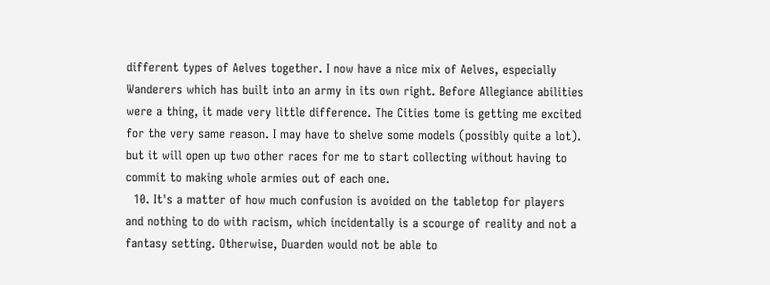different types of Aelves together. I now have a nice mix of Aelves, especially Wanderers which has built into an army in its own right. Before Allegiance abilities were a thing, it made very little difference. The Cities tome is getting me excited for the very same reason. I may have to shelve some models (possibly quite a lot). but it will open up two other races for me to start collecting without having to commit to making whole armies out of each one.
  10. It's a matter of how much confusion is avoided on the tabletop for players and nothing to do with racism, which incidentally is a scourge of reality and not a fantasy setting. Otherwise, Duarden would not be able to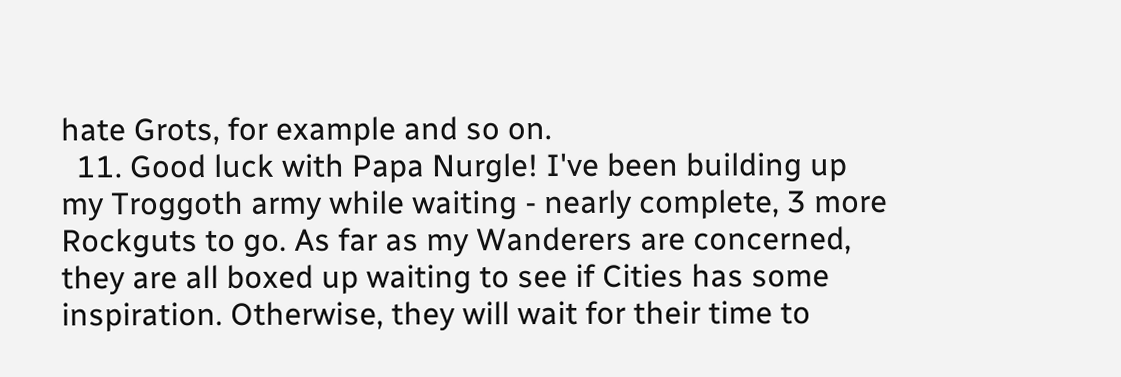hate Grots, for example and so on.
  11. Good luck with Papa Nurgle! I've been building up my Troggoth army while waiting - nearly complete, 3 more Rockguts to go. As far as my Wanderers are concerned, they are all boxed up waiting to see if Cities has some inspiration. Otherwise, they will wait for their time to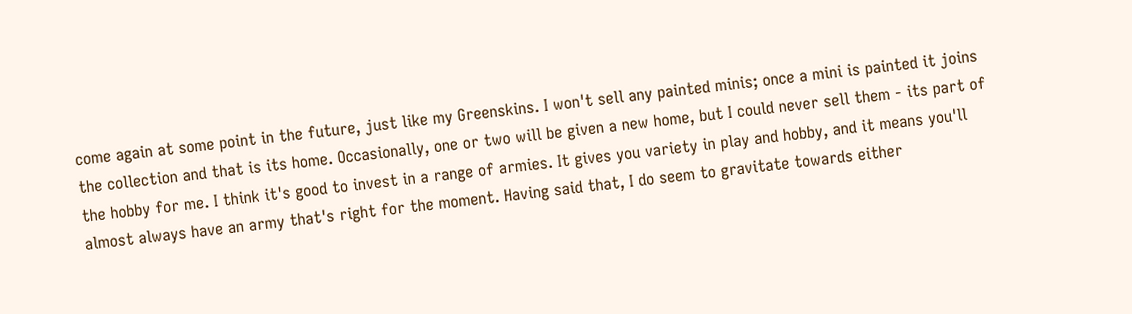come again at some point in the future, just like my Greenskins. I won't sell any painted minis; once a mini is painted it joins the collection and that is its home. Occasionally, one or two will be given a new home, but I could never sell them - its part of the hobby for me. I think it's good to invest in a range of armies. It gives you variety in play and hobby, and it means you'll almost always have an army that's right for the moment. Having said that, I do seem to gravitate towards either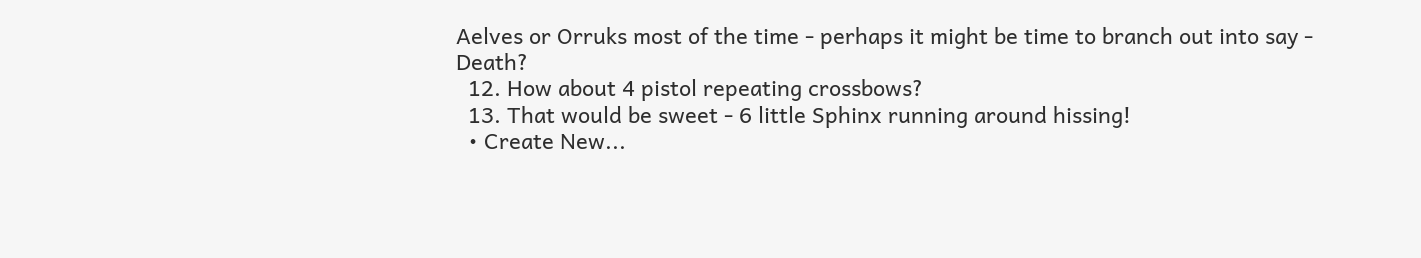Aelves or Orruks most of the time - perhaps it might be time to branch out into say - Death?
  12. How about 4 pistol repeating crossbows?
  13. That would be sweet - 6 little Sphinx running around hissing!
  • Create New...